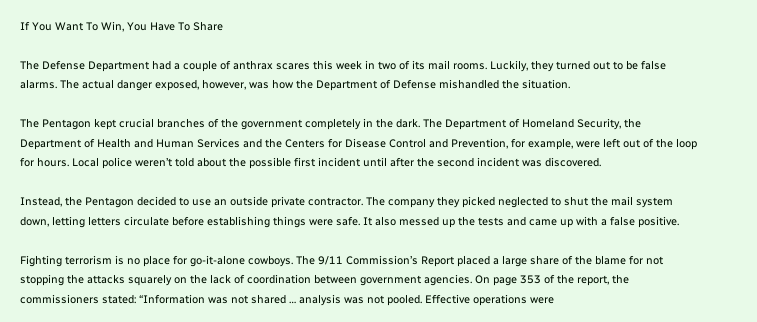If You Want To Win, You Have To Share

The Defense Department had a couple of anthrax scares this week in two of its mail rooms. Luckily, they turned out to be false alarms. The actual danger exposed, however, was how the Department of Defense mishandled the situation.

The Pentagon kept crucial branches of the government completely in the dark. The Department of Homeland Security, the Department of Health and Human Services and the Centers for Disease Control and Prevention, for example, were left out of the loop for hours. Local police weren’t told about the possible first incident until after the second incident was discovered.

Instead, the Pentagon decided to use an outside private contractor. The company they picked neglected to shut the mail system down, letting letters circulate before establishing things were safe. It also messed up the tests and came up with a false positive.

Fighting terrorism is no place for go-it-alone cowboys. The 9/11 Commission’s Report placed a large share of the blame for not stopping the attacks squarely on the lack of coordination between government agencies. On page 353 of the report, the commissioners stated: “Information was not shared … analysis was not pooled. Effective operations were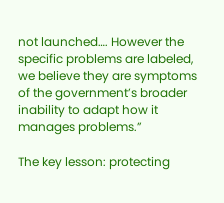not launched…. However the specific problems are labeled, we believe they are symptoms of the government’s broader inability to adapt how it manages problems.”

The key lesson: protecting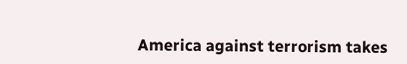America against terrorism takes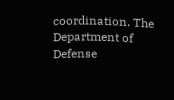coordination. The Department of Defense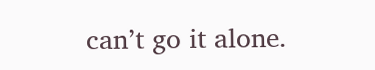can’t go it alone.